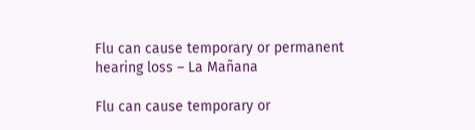Flu can cause temporary or permanent hearing loss – La Mañana

Flu can cause temporary or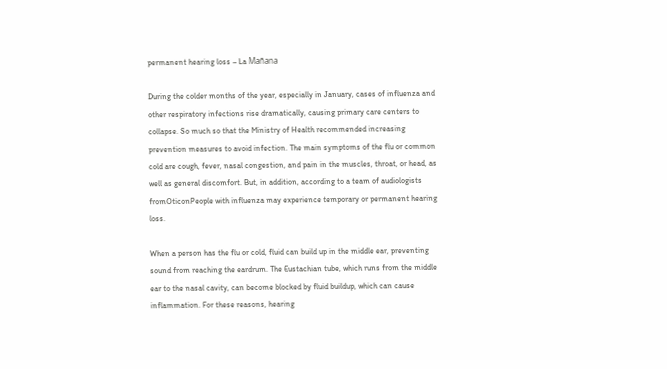permanent hearing loss – La Mañana

During the colder months of the year, especially in January, cases of influenza and other respiratory infections rise dramatically, causing primary care centers to collapse. So much so that the Ministry of Health recommended increasing prevention measures to avoid infection. The main symptoms of the flu or common cold are cough, fever, nasal congestion, and pain in the muscles, throat, or head, as well as general discomfort. But, in addition, according to a team of audiologists fromOticonPeople with influenza may experience temporary or permanent hearing loss.

When a person has the flu or cold, fluid can build up in the middle ear, preventing sound from reaching the eardrum. The Eustachian tube, which runs from the middle ear to the nasal cavity, can become blocked by fluid buildup, which can cause inflammation. For these reasons, hearing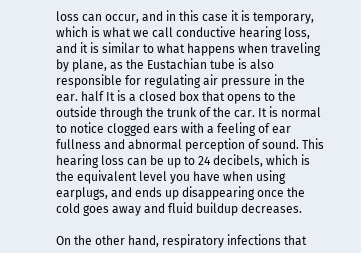loss can occur, and in this case it is temporary, which is what we call conductive hearing loss, and it is similar to what happens when traveling by plane, as the Eustachian tube is also responsible for regulating air pressure in the ear. half It is a closed box that opens to the outside through the trunk of the car. It is normal to notice clogged ears with a feeling of ear fullness and abnormal perception of sound. This hearing loss can be up to 24 decibels, which is the equivalent level you have when using earplugs, and ends up disappearing once the cold goes away and fluid buildup decreases.

On the other hand, respiratory infections that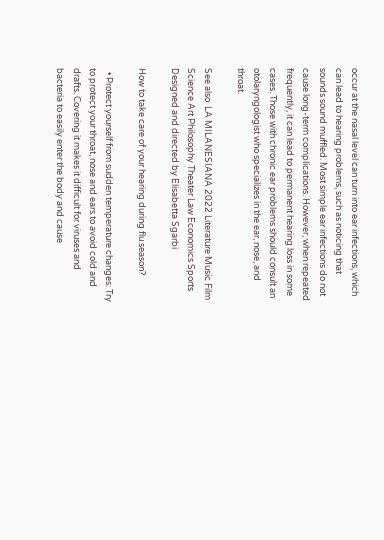occur at the nasal level can turn into ear infections, which can lead to hearing problems, such as noticing that sounds sound muffled. Most simple ear infections do not cause long-term complications. However, when repeated frequently, it can lead to permanent hearing loss in some cases. Those with chronic ear problems should consult an otolaryngologist who specializes in the ear, nose, and throat.

See also  LA MILANESIANA 2022 Literature Music Film Science Art Philosophy Theater Law Economics Sports Designed and directed by Elisabetta Sgarbi

How to take care of your hearing during flu season?

  • Protect yourself from sudden temperature changes: Try to protect your throat, nose and ears to avoid cold and drafts. Covering it makes it difficult for viruses and bacteria to easily enter the body and cause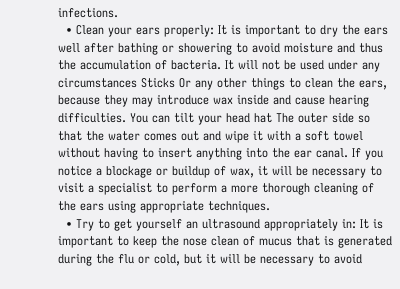infections.
  • Clean your ears properly: It is important to dry the ears well after bathing or showering to avoid moisture and thus the accumulation of bacteria. It will not be used under any circumstances Sticks Or any other things to clean the ears, because they may introduce wax inside and cause hearing difficulties. You can tilt your head hat The outer side so that the water comes out and wipe it with a soft towel without having to insert anything into the ear canal. If you notice a blockage or buildup of wax, it will be necessary to visit a specialist to perform a more thorough cleaning of the ears using appropriate techniques.
  • Try to get yourself an ultrasound appropriately in: It is important to keep the nose clean of mucus that is generated during the flu or cold, but it will be necessary to avoid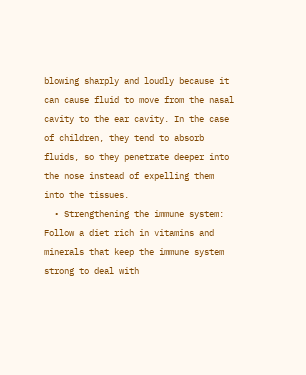blowing sharply and loudly because it can cause fluid to move from the nasal cavity to the ear cavity. In the case of children, they tend to absorb fluids, so they penetrate deeper into the nose instead of expelling them into the tissues.
  • Strengthening the immune system: Follow a diet rich in vitamins and minerals that keep the immune system strong to deal with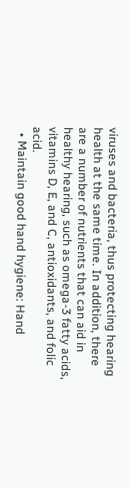viruses and bacteria, thus protecting hearing health at the same time. In addition, there are a number of nutrients that can aid in healthy hearing, such as omega-3 fatty acids, vitamins D, E, and C, antioxidants, and folic acid.
  • Maintain good hand hygiene: Hand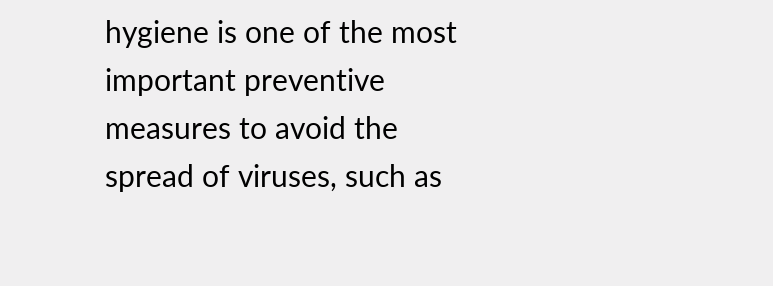hygiene is one of the most important preventive measures to avoid the spread of viruses, such as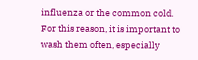influenza or the common cold. For this reason, it is important to wash them often, especially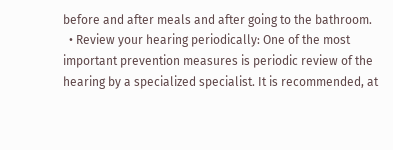before and after meals and after going to the bathroom.
  • Review your hearing periodically: One of the most important prevention measures is periodic review of the hearing by a specialized specialist. It is recommended, at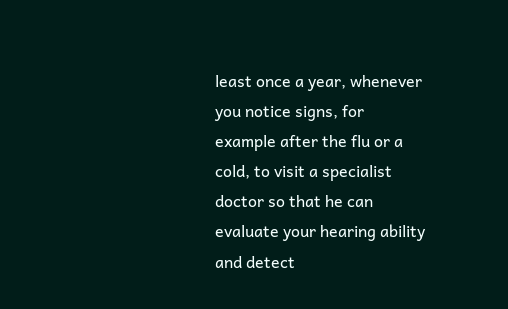least once a year, whenever you notice signs, for example after the flu or a cold, to visit a specialist doctor so that he can evaluate your hearing ability and detect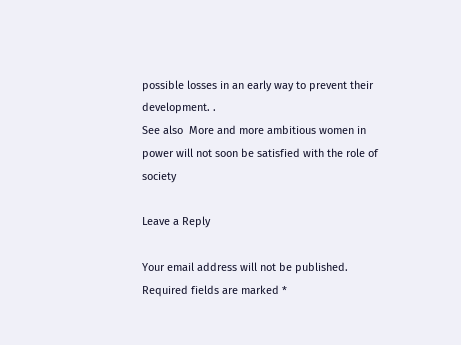possible losses in an early way to prevent their development. .
See also  More and more ambitious women in power will not soon be satisfied with the role of society

Leave a Reply

Your email address will not be published. Required fields are marked *